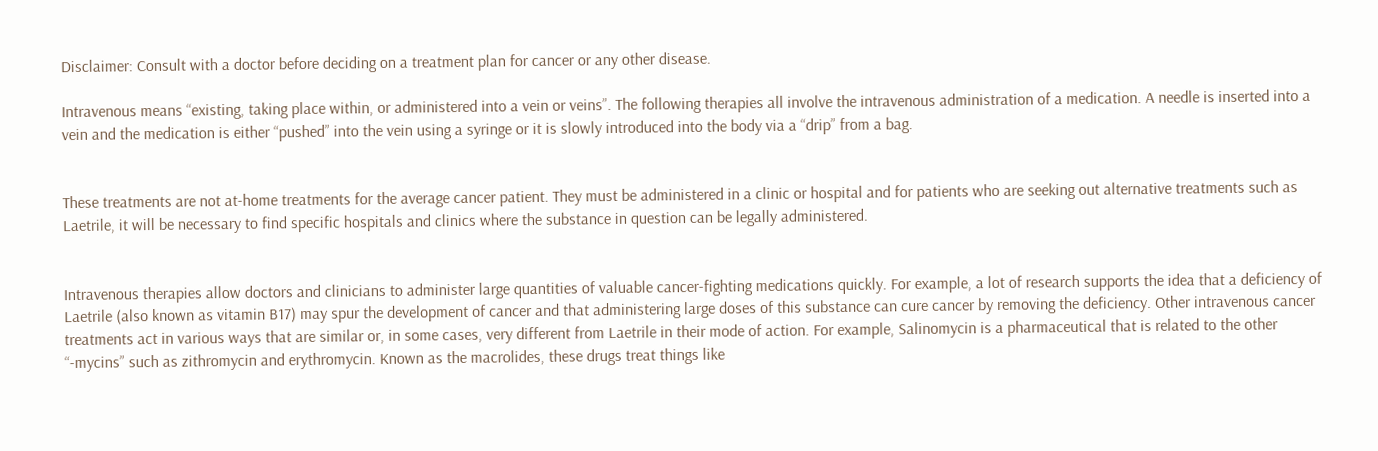Disclaimer: Consult with a doctor before deciding on a treatment plan for cancer or any other disease.

Intravenous means “existing, taking place within, or administered into a vein or veins”. The following therapies all involve the intravenous administration of a medication. A needle is inserted into a vein and the medication is either “pushed” into the vein using a syringe or it is slowly introduced into the body via a “drip” from a bag.


These treatments are not at-home treatments for the average cancer patient. They must be administered in a clinic or hospital and for patients who are seeking out alternative treatments such as Laetrile, it will be necessary to find specific hospitals and clinics where the substance in question can be legally administered.


Intravenous therapies allow doctors and clinicians to administer large quantities of valuable cancer-fighting medications quickly. For example, a lot of research supports the idea that a deficiency of Laetrile (also known as vitamin B17) may spur the development of cancer and that administering large doses of this substance can cure cancer by removing the deficiency. Other intravenous cancer treatments act in various ways that are similar or, in some cases, very different from Laetrile in their mode of action. For example, Salinomycin is a pharmaceutical that is related to the other “-mycins” such as zithromycin and erythromycin. Known as the macrolides, these drugs treat things like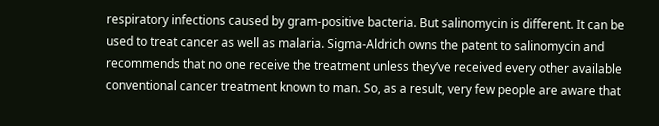respiratory infections caused by gram-positive bacteria. But salinomycin is different. It can be used to treat cancer as well as malaria. Sigma-Aldrich owns the patent to salinomycin and recommends that no one receive the treatment unless they’ve received every other available conventional cancer treatment known to man. So, as a result, very few people are aware that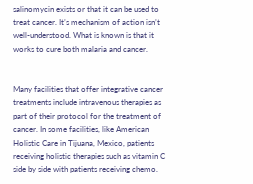salinomycin exists or that it can be used to treat cancer. It’s mechanism of action isn’t well-understood. What is known is that it works to cure both malaria and cancer.


Many facilities that offer integrative cancer treatments include intravenous therapies as part of their protocol for the treatment of cancer. In some facilities, like American Holistic Care in Tijuana, Mexico, patients receiving holistic therapies such as vitamin C side by side with patients receiving chemo.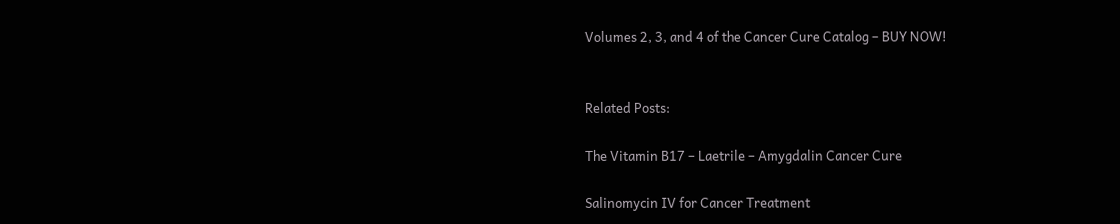Volumes 2, 3, and 4 of the Cancer Cure Catalog – BUY NOW!


Related Posts:

The Vitamin B17 – Laetrile – Amygdalin Cancer Cure

Salinomycin IV for Cancer Treatment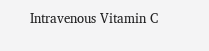Intravenous Vitamin C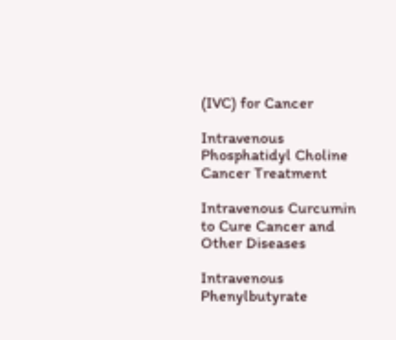(IVC) for Cancer

Intravenous Phosphatidyl Choline Cancer Treatment

Intravenous Curcumin to Cure Cancer and Other Diseases

Intravenous Phenylbutyrate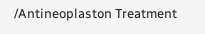/Antineoplaston Treatment